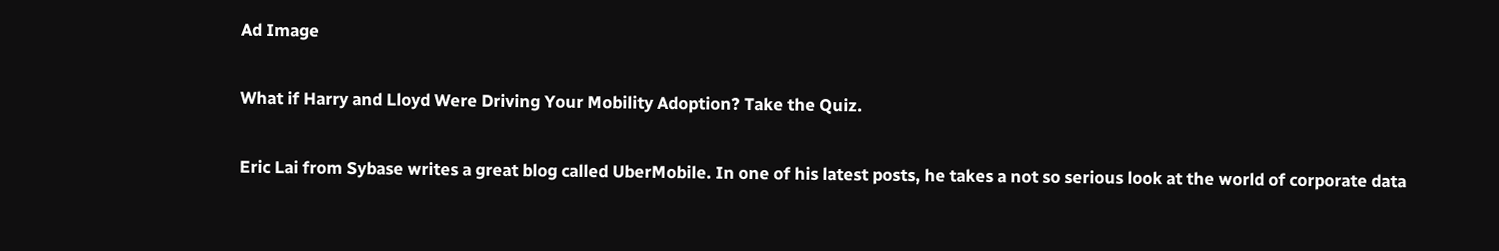Ad Image

What if Harry and Lloyd Were Driving Your Mobility Adoption? Take the Quiz.

Eric Lai from Sybase writes a great blog called UberMobile. In one of his latest posts, he takes a not so serious look at the world of corporate data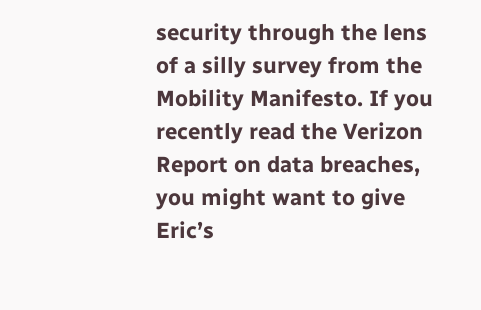security through the lens of a silly survey from the Mobility Manifesto. If you recently read the Verizon Report on data breaches, you might want to give Eric’s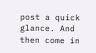post a quick glance. And then come in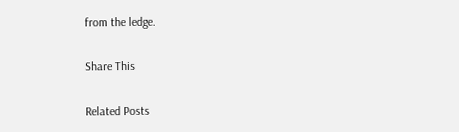from the ledge.

Share This

Related Posts